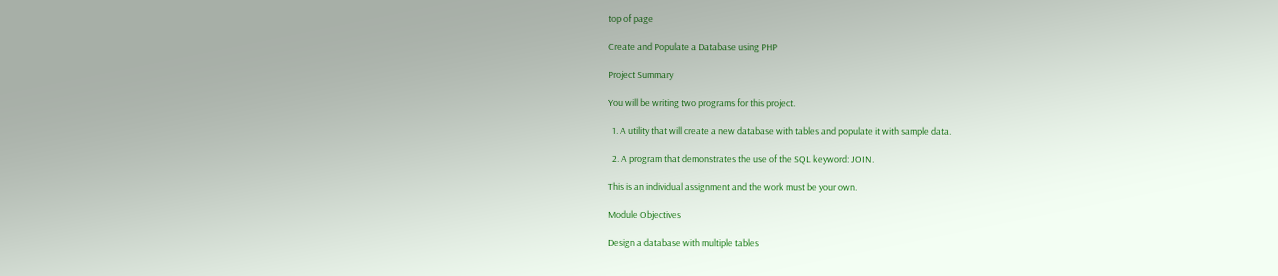top of page

Create and Populate a Database using PHP

Project Summary

You will be writing two programs for this project.

  1. A utility that will create a new database with tables and populate it with sample data.

  2. A program that demonstrates the use of the SQL keyword: JOIN.

This is an individual assignment and the work must be your own.

Module Objectives

Design a database with multiple tables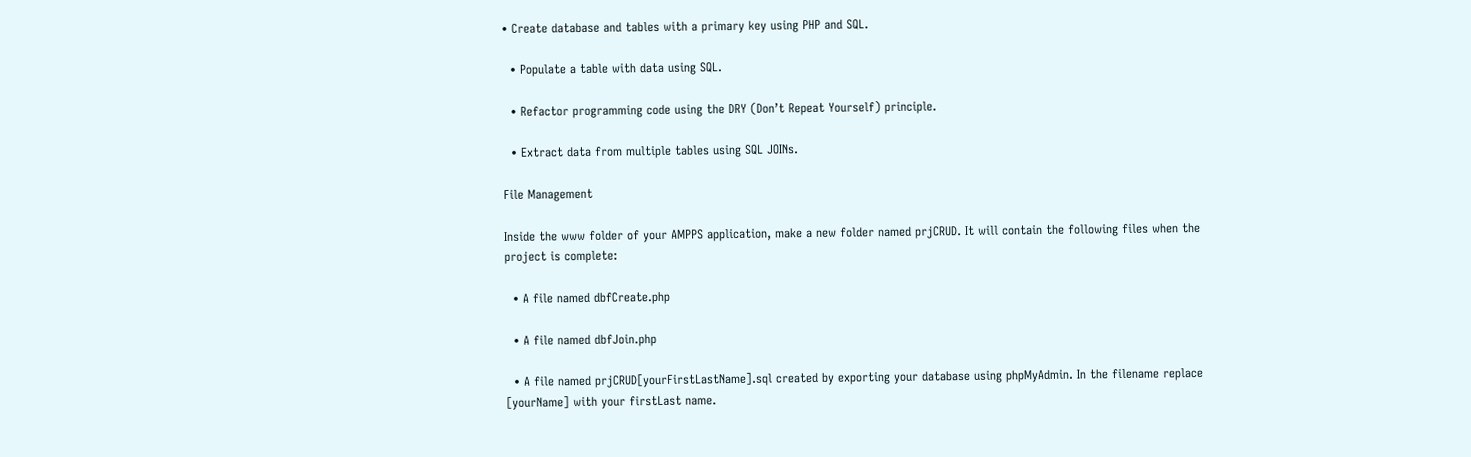• Create database and tables with a primary key using PHP and SQL.

  • Populate a table with data using SQL.

  • Refactor programming code using the DRY (Don’t Repeat Yourself) principle.

  • Extract data from multiple tables using SQL JOINs.

File Management

Inside the www folder of your AMPPS application, make a new folder named prjCRUD. It will contain the following files when the project is complete:

  • A file named dbfCreate.php

  • A file named dbfJoin.php

  • A file named prjCRUD[yourFirstLastName].sql created by exporting your database using phpMyAdmin. In the filename replace [yourName] with your firstLast name.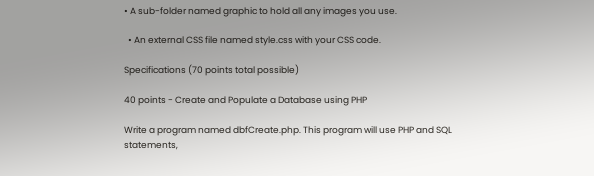• A sub-folder named graphic to hold all any images you use.

  • An external CSS file named style.css with your CSS code.

Specifications (70 points total possible)

40 points - Create and Populate a Database using PHP

Write a program named dbfCreate.php. This program will use PHP and SQL statements,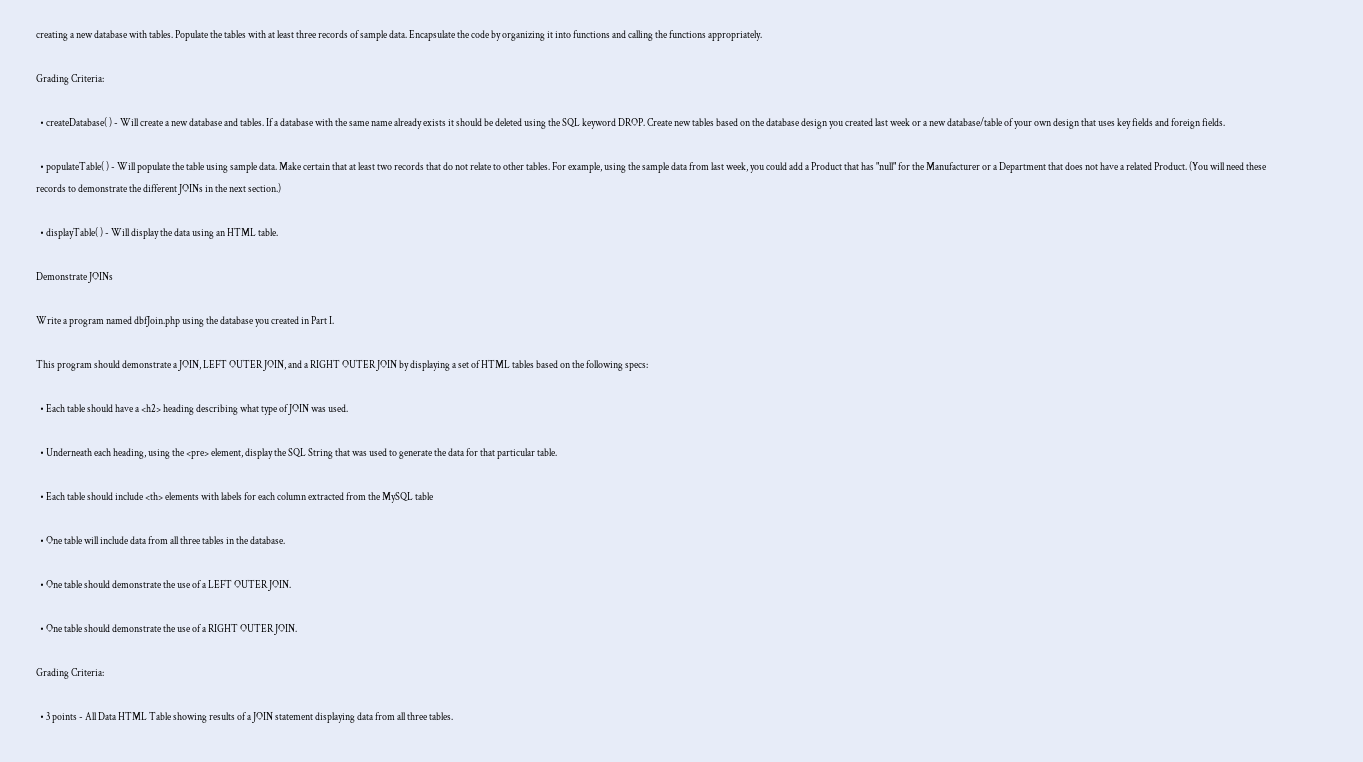creating a new database with tables. Populate the tables with at least three records of sample data. Encapsulate the code by organizing it into functions and calling the functions appropriately.

Grading Criteria:

  • createDatabase( ) - Will create a new database and tables. If a database with the same name already exists it should be deleted using the SQL keyword DROP. Create new tables based on the database design you created last week or a new database/table of your own design that uses key fields and foreign fields.

  • populateTable( ) - Will populate the table using sample data. Make certain that at least two records that do not relate to other tables. For example, using the sample data from last week, you could add a Product that has "null" for the Manufacturer or a Department that does not have a related Product. (You will need these records to demonstrate the different JOINs in the next section.)

  • displayTable( ) - Will display the data using an HTML table.

Demonstrate JOINs

Write a program named dbfJoin.php using the database you created in Part I.

This program should demonstrate a JOIN, LEFT OUTER JOIN, and a RIGHT OUTER JOIN by displaying a set of HTML tables based on the following specs:

  • Each table should have a <h2> heading describing what type of JOIN was used.

  • Underneath each heading, using the <pre> element, display the SQL String that was used to generate the data for that particular table.

  • Each table should include <th> elements with labels for each column extracted from the MySQL table

  • One table will include data from all three tables in the database.

  • One table should demonstrate the use of a LEFT OUTER JOIN.

  • One table should demonstrate the use of a RIGHT OUTER JOIN.

Grading Criteria:

  • 3 points - All Data HTML Table showing results of a JOIN statement displaying data from all three tables.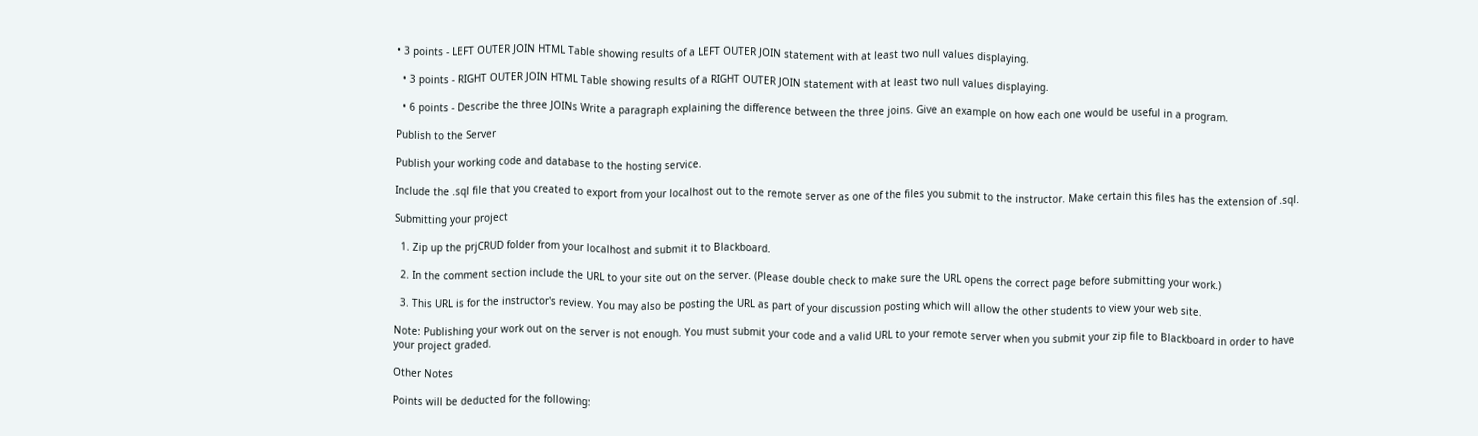• 3 points - LEFT OUTER JOIN HTML Table showing results of a LEFT OUTER JOIN statement with at least two null values displaying.

  • 3 points - RIGHT OUTER JOIN HTML Table showing results of a RIGHT OUTER JOIN statement with at least two null values displaying.

  • 6 points - Describe the three JOINs Write a paragraph explaining the difference between the three joins. Give an example on how each one would be useful in a program.

Publish to the Server

Publish your working code and database to the hosting service.

Include the .sql file that you created to export from your localhost out to the remote server as one of the files you submit to the instructor. Make certain this files has the extension of .sql.

Submitting your project

  1. Zip up the prjCRUD folder from your localhost and submit it to Blackboard.

  2. In the comment section include the URL to your site out on the server. (Please double check to make sure the URL opens the correct page before submitting your work.)

  3. This URL is for the instructor's review. You may also be posting the URL as part of your discussion posting which will allow the other students to view your web site.

Note: Publishing your work out on the server is not enough. You must submit your code and a valid URL to your remote server when you submit your zip file to Blackboard in order to have your project graded.

Other Notes

Points will be deducted for the following: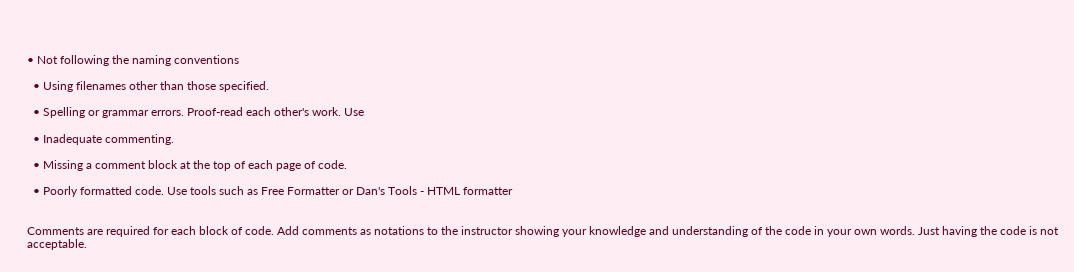• Not following the naming conventions

  • Using filenames other than those specified.

  • Spelling or grammar errors. Proof-read each other's work. Use

  • Inadequate commenting.

  • Missing a comment block at the top of each page of code.

  • Poorly formatted code. Use tools such as Free Formatter or Dan's Tools - HTML formatter


Comments are required for each block of code. Add comments as notations to the instructor showing your knowledge and understanding of the code in your own words. Just having the code is not acceptable.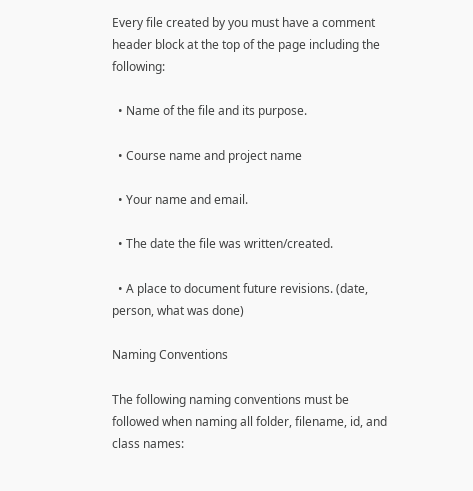Every file created by you must have a comment header block at the top of the page including the following:

  • Name of the file and its purpose.

  • Course name and project name

  • Your name and email.

  • The date the file was written/created.

  • A place to document future revisions. (date, person, what was done)

Naming Conventions

The following naming conventions must be followed when naming all folder, filename, id, and class names: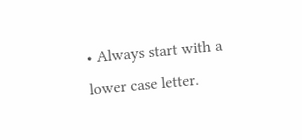• Always start with a lower case letter.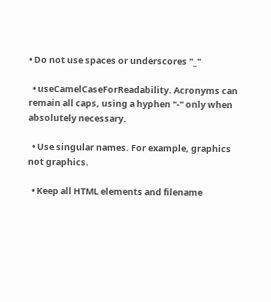• Do not use spaces or underscores "_"

  • useCamelCaseForReadability. Acronyms can remain all caps, using a hyphen "-" only when absolutely necessary.

  • Use singular names. For example, graphics not graphics.

  • Keep all HTML elements and filename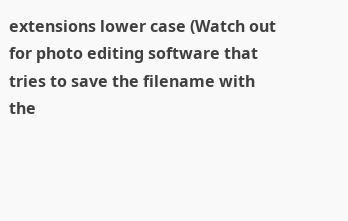extensions lower case (Watch out for photo editing software that tries to save the filename with the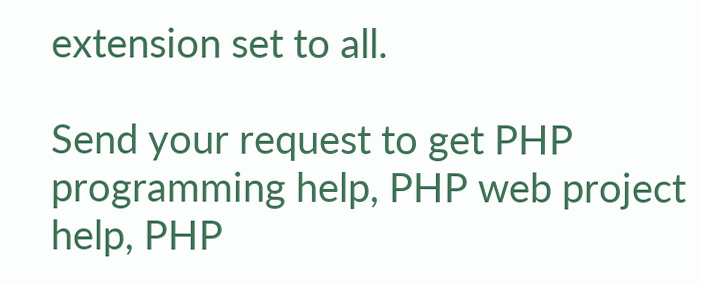extension set to all.

Send your request to get PHP programming help, PHP web project help, PHP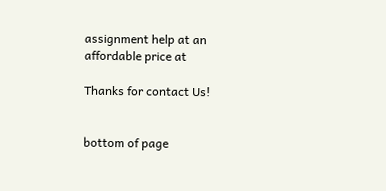assignment help at an affordable price at

Thanks for contact Us!


bottom of page